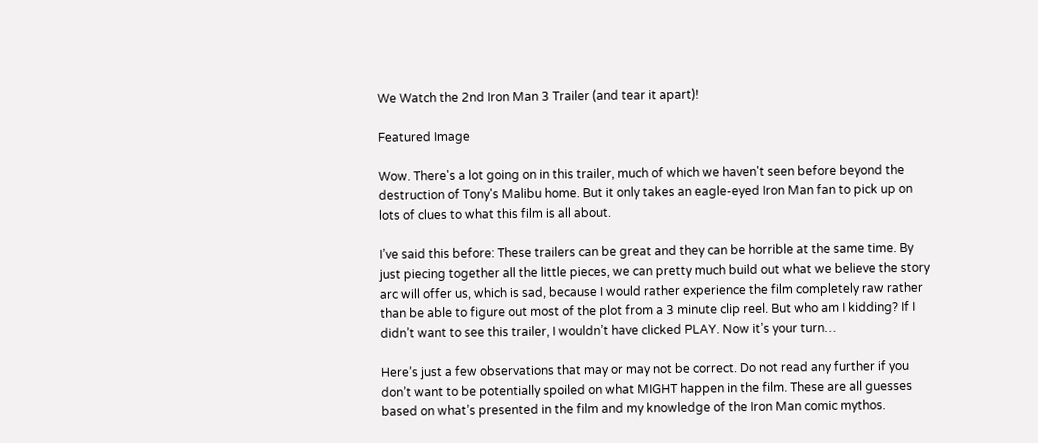We Watch the 2nd Iron Man 3 Trailer (and tear it apart)!

Featured Image

Wow. There's a lot going on in this trailer, much of which we haven't seen before beyond the destruction of Tony's Malibu home. But it only takes an eagle-eyed Iron Man fan to pick up on lots of clues to what this film is all about.

I’ve said this before: These trailers can be great and they can be horrible at the same time. By just piecing together all the little pieces, we can pretty much build out what we believe the story arc will offer us, which is sad, because I would rather experience the film completely raw rather than be able to figure out most of the plot from a 3 minute clip reel. But who am I kidding? If I didn’t want to see this trailer, I wouldn’t have clicked PLAY. Now it’s your turn…

Here’s just a few observations that may or may not be correct. Do not read any further if you don’t want to be potentially spoiled on what MIGHT happen in the film. These are all guesses based on what’s presented in the film and my knowledge of the Iron Man comic mythos.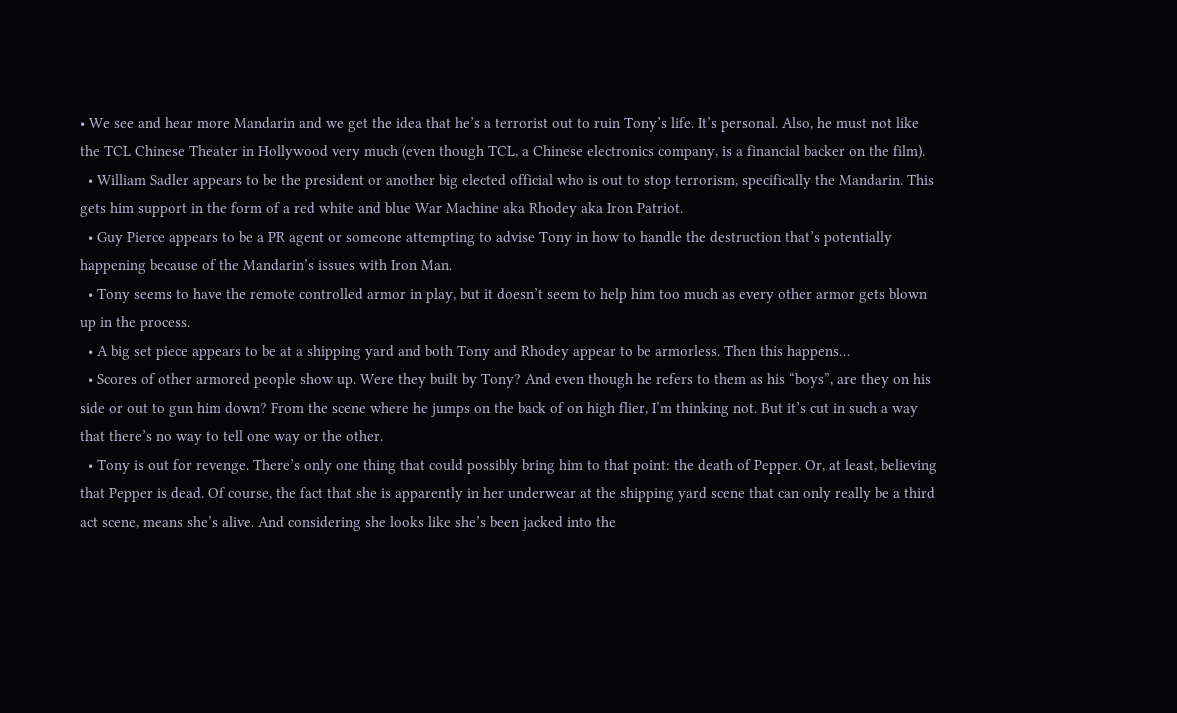• We see and hear more Mandarin and we get the idea that he’s a terrorist out to ruin Tony’s life. It’s personal. Also, he must not like the TCL Chinese Theater in Hollywood very much (even though TCL, a Chinese electronics company, is a financial backer on the film).
  • William Sadler appears to be the president or another big elected official who is out to stop terrorism, specifically the Mandarin. This gets him support in the form of a red white and blue War Machine aka Rhodey aka Iron Patriot.
  • Guy Pierce appears to be a PR agent or someone attempting to advise Tony in how to handle the destruction that’s potentially happening because of the Mandarin’s issues with Iron Man.
  • Tony seems to have the remote controlled armor in play, but it doesn’t seem to help him too much as every other armor gets blown up in the process.
  • A big set piece appears to be at a shipping yard and both Tony and Rhodey appear to be armorless. Then this happens…
  • Scores of other armored people show up. Were they built by Tony? And even though he refers to them as his “boys”, are they on his side or out to gun him down? From the scene where he jumps on the back of on high flier, I’m thinking not. But it’s cut in such a way that there’s no way to tell one way or the other.
  • Tony is out for revenge. There’s only one thing that could possibly bring him to that point: the death of Pepper. Or, at least, believing that Pepper is dead. Of course, the fact that she is apparently in her underwear at the shipping yard scene that can only really be a third act scene, means she’s alive. And considering she looks like she’s been jacked into the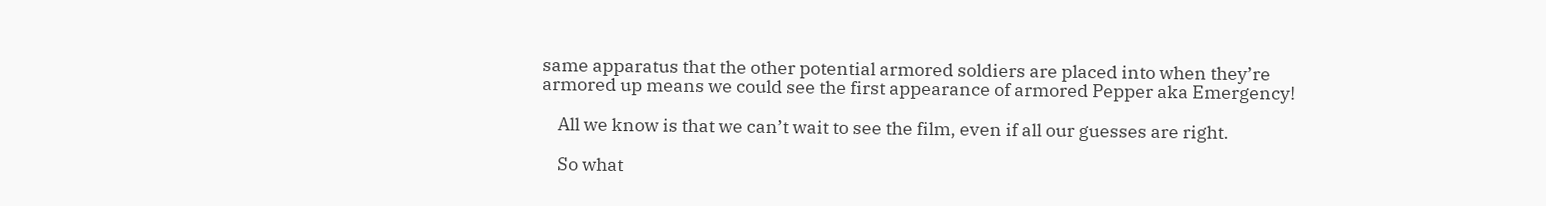same apparatus that the other potential armored soldiers are placed into when they’re armored up means we could see the first appearance of armored Pepper aka Emergency!

    All we know is that we can’t wait to see the film, even if all our guesses are right.

    So what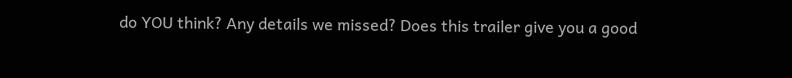do YOU think? Any details we missed? Does this trailer give you a good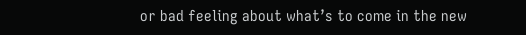or bad feeling about what’s to come in the new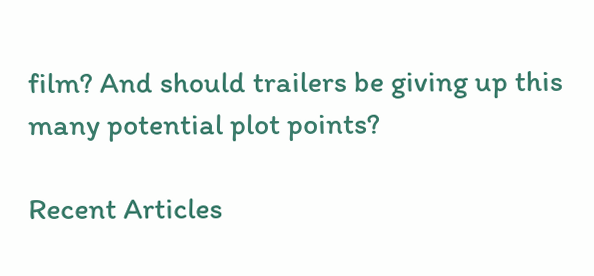film? And should trailers be giving up this many potential plot points?

Recent Articles